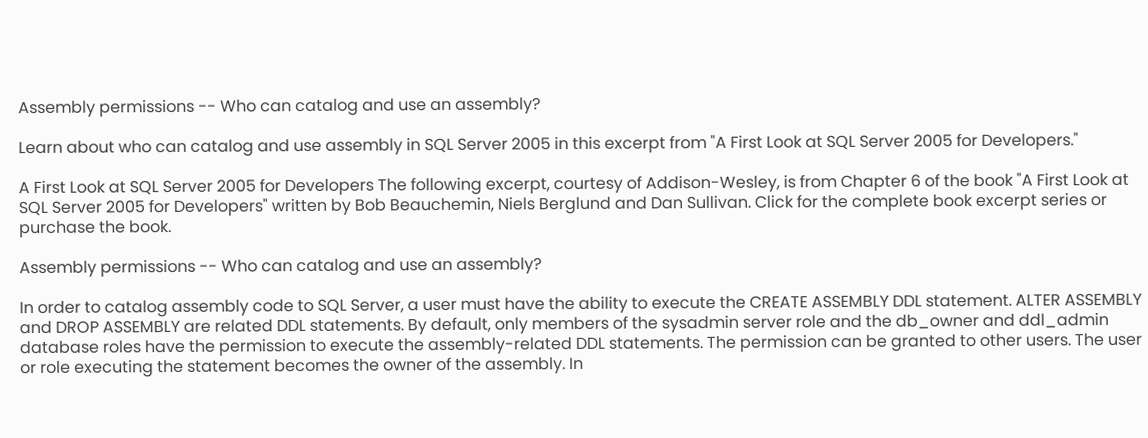Assembly permissions -- Who can catalog and use an assembly?

Learn about who can catalog and use assembly in SQL Server 2005 in this excerpt from "A First Look at SQL Server 2005 for Developers."

A First Look at SQL Server 2005 for Developers The following excerpt, courtesy of Addison-Wesley, is from Chapter 6 of the book "A First Look at SQL Server 2005 for Developers" written by Bob Beauchemin, Niels Berglund and Dan Sullivan. Click for the complete book excerpt series or purchase the book.

Assembly permissions -- Who can catalog and use an assembly?

In order to catalog assembly code to SQL Server, a user must have the ability to execute the CREATE ASSEMBLY DDL statement. ALTER ASSEMBLY and DROP ASSEMBLY are related DDL statements. By default, only members of the sysadmin server role and the db_owner and ddl_admin database roles have the permission to execute the assembly-related DDL statements. The permission can be granted to other users. The user or role executing the statement becomes the owner of the assembly. In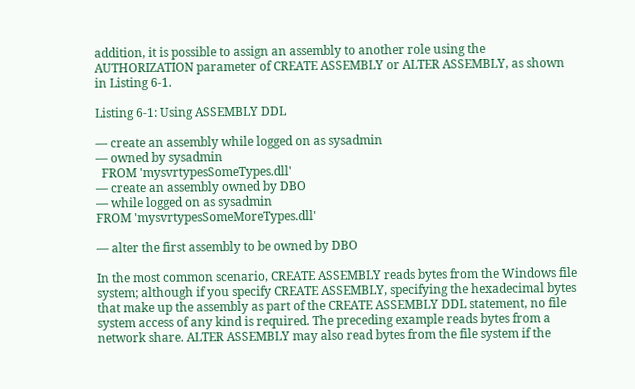addition, it is possible to assign an assembly to another role using the AUTHORIZATION parameter of CREATE ASSEMBLY or ALTER ASSEMBLY, as shown in Listing 6-1.

Listing 6-1: Using ASSEMBLY DDL

— create an assembly while logged on as sysadmin
— owned by sysadmin
  FROM 'mysvrtypesSomeTypes.dll'
— create an assembly owned by DBO
— while logged on as sysadmin
FROM 'mysvrtypesSomeMoreTypes.dll'

— alter the first assembly to be owned by DBO

In the most common scenario, CREATE ASSEMBLY reads bytes from the Windows file system; although if you specify CREATE ASSEMBLY, specifying the hexadecimal bytes that make up the assembly as part of the CREATE ASSEMBLY DDL statement, no file system access of any kind is required. The preceding example reads bytes from a network share. ALTER ASSEMBLY may also read bytes from the file system if the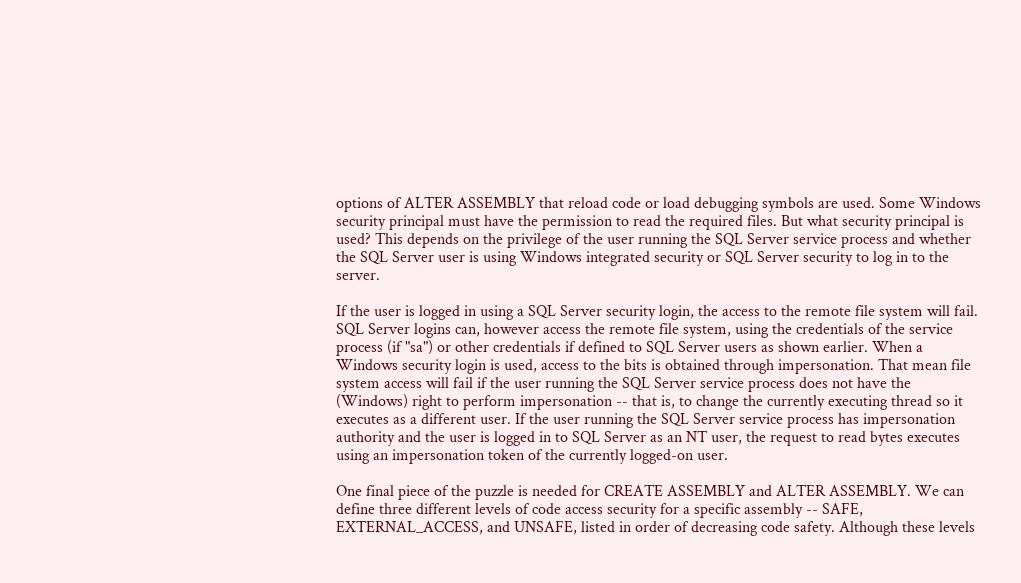options of ALTER ASSEMBLY that reload code or load debugging symbols are used. Some Windows security principal must have the permission to read the required files. But what security principal is used? This depends on the privilege of the user running the SQL Server service process and whether the SQL Server user is using Windows integrated security or SQL Server security to log in to the server.

If the user is logged in using a SQL Server security login, the access to the remote file system will fail. SQL Server logins can, however access the remote file system, using the credentials of the service process (if "sa") or other credentials if defined to SQL Server users as shown earlier. When a Windows security login is used, access to the bits is obtained through impersonation. That mean file system access will fail if the user running the SQL Server service process does not have the (Windows) right to perform impersonation -- that is, to change the currently executing thread so it executes as a different user. If the user running the SQL Server service process has impersonation authority and the user is logged in to SQL Server as an NT user, the request to read bytes executes using an impersonation token of the currently logged-on user.

One final piece of the puzzle is needed for CREATE ASSEMBLY and ALTER ASSEMBLY. We can define three different levels of code access security for a specific assembly -- SAFE, EXTERNAL_ACCESS, and UNSAFE, listed in order of decreasing code safety. Although these levels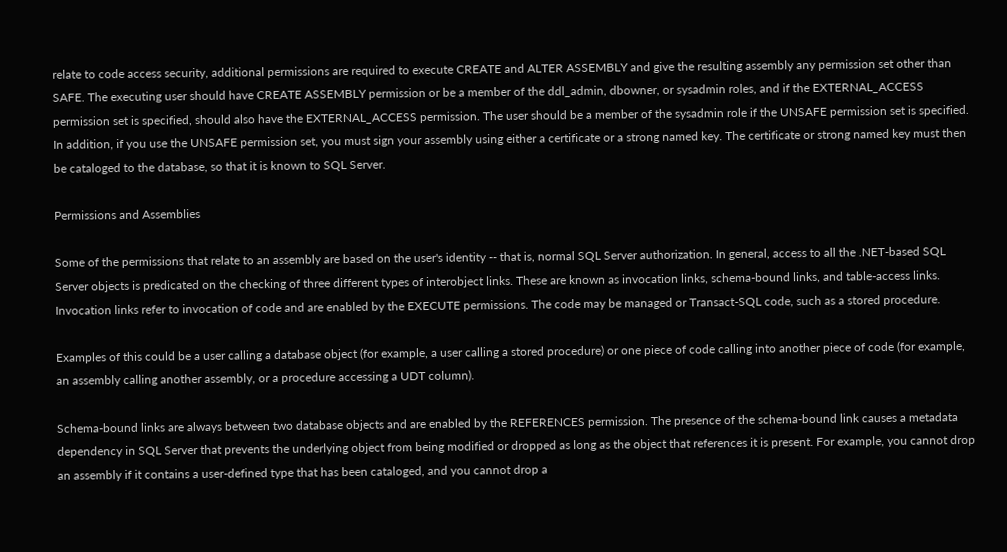relate to code access security, additional permissions are required to execute CREATE and ALTER ASSEMBLY and give the resulting assembly any permission set other than SAFE. The executing user should have CREATE ASSEMBLY permission or be a member of the ddl_admin, dbowner, or sysadmin roles, and if the EXTERNAL_ACCESS permission set is specified, should also have the EXTERNAL_ACCESS permission. The user should be a member of the sysadmin role if the UNSAFE permission set is specified. In addition, if you use the UNSAFE permission set, you must sign your assembly using either a certificate or a strong named key. The certificate or strong named key must then be cataloged to the database, so that it is known to SQL Server.

Permissions and Assemblies

Some of the permissions that relate to an assembly are based on the user's identity -- that is, normal SQL Server authorization. In general, access to all the .NET-based SQL Server objects is predicated on the checking of three different types of interobject links. These are known as invocation links, schema-bound links, and table-access links. Invocation links refer to invocation of code and are enabled by the EXECUTE permissions. The code may be managed or Transact-SQL code, such as a stored procedure.

Examples of this could be a user calling a database object (for example, a user calling a stored procedure) or one piece of code calling into another piece of code (for example, an assembly calling another assembly, or a procedure accessing a UDT column).

Schema-bound links are always between two database objects and are enabled by the REFERENCES permission. The presence of the schema-bound link causes a metadata dependency in SQL Server that prevents the underlying object from being modified or dropped as long as the object that references it is present. For example, you cannot drop an assembly if it contains a user-defined type that has been cataloged, and you cannot drop a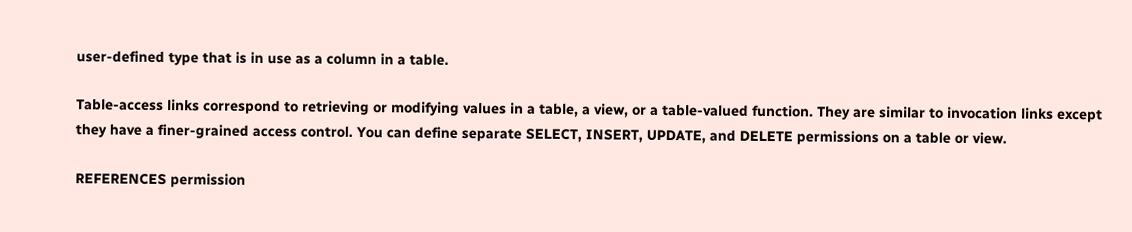user-defined type that is in use as a column in a table.

Table-access links correspond to retrieving or modifying values in a table, a view, or a table-valued function. They are similar to invocation links except they have a finer-grained access control. You can define separate SELECT, INSERT, UPDATE, and DELETE permissions on a table or view.

REFERENCES permission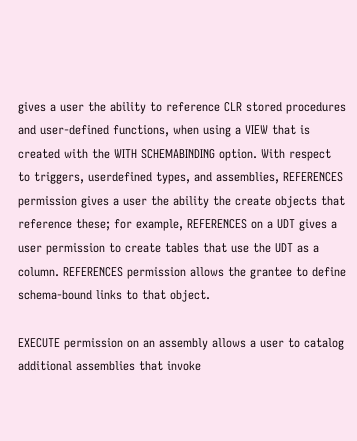gives a user the ability to reference CLR stored procedures and user-defined functions, when using a VIEW that is created with the WITH SCHEMABINDING option. With respect to triggers, userdefined types, and assemblies, REFERENCES permission gives a user the ability the create objects that reference these; for example, REFERENCES on a UDT gives a user permission to create tables that use the UDT as a column. REFERENCES permission allows the grantee to define schema-bound links to that object.

EXECUTE permission on an assembly allows a user to catalog additional assemblies that invoke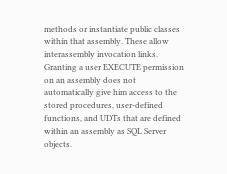methods or instantiate public classes within that assembly. These allow interassembly invocation links. Granting a user EXECUTE permission on an assembly does not automatically give him access to the stored procedures, user-defined functions, and UDTs that are defined within an assembly as SQL Server objects.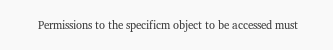Permissions to the specificm object to be accessed must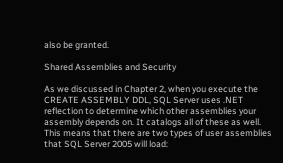also be granted.

Shared Assemblies and Security

As we discussed in Chapter 2, when you execute the CREATE ASSEMBLY DDL, SQL Server uses .NET reflection to determine which other assemblies your assembly depends on. It catalogs all of these as well. This means that there are two types of user assemblies that SQL Server 2005 will load: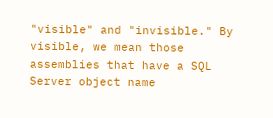"visible" and "invisible." By visible, we mean those assemblies that have a SQL Server object name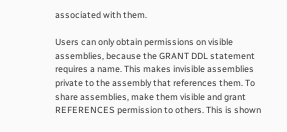associated with them.

Users can only obtain permissions on visible assemblies, because the GRANT DDL statement requires a name. This makes invisible assemblies private to the assembly that references them. To share assemblies, make them visible and grant REFERENCES permission to others. This is shown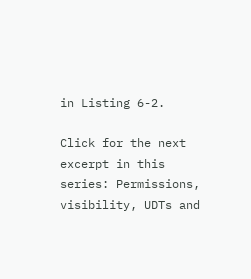in Listing 6-2.

Click for the next excerpt in this series: Permissions, visibility, UDTs and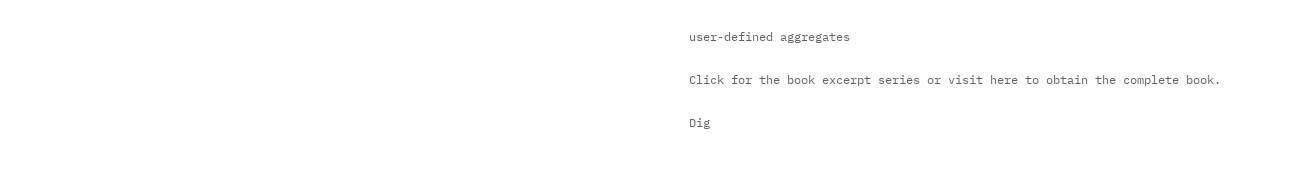user-defined aggregates

Click for the book excerpt series or visit here to obtain the complete book.

Dig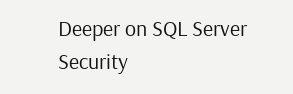Deeper on SQL Server Security